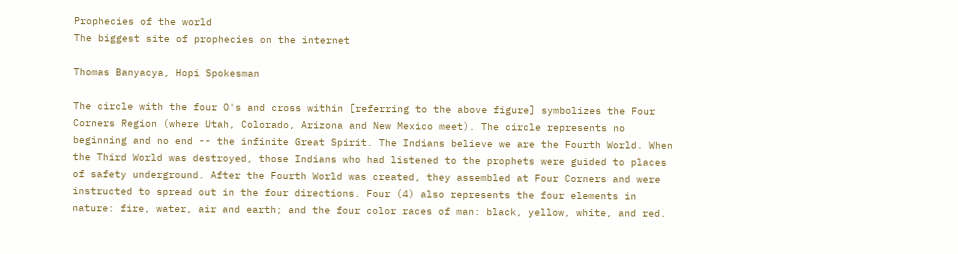Prophecies of the world
The biggest site of prophecies on the internet

Thomas Banyacya, Hopi Spokesman

The circle with the four O's and cross within [referring to the above figure] symbolizes the Four Corners Region (where Utah, Colorado, Arizona and New Mexico meet). The circle represents no beginning and no end -- the infinite Great Spirit. The Indians believe we are the Fourth World. When the Third World was destroyed, those Indians who had listened to the prophets were guided to places of safety underground. After the Fourth World was created, they assembled at Four Corners and were instructed to spread out in the four directions. Four (4) also represents the four elements in nature: fire, water, air and earth; and the four color races of man: black, yellow, white, and red.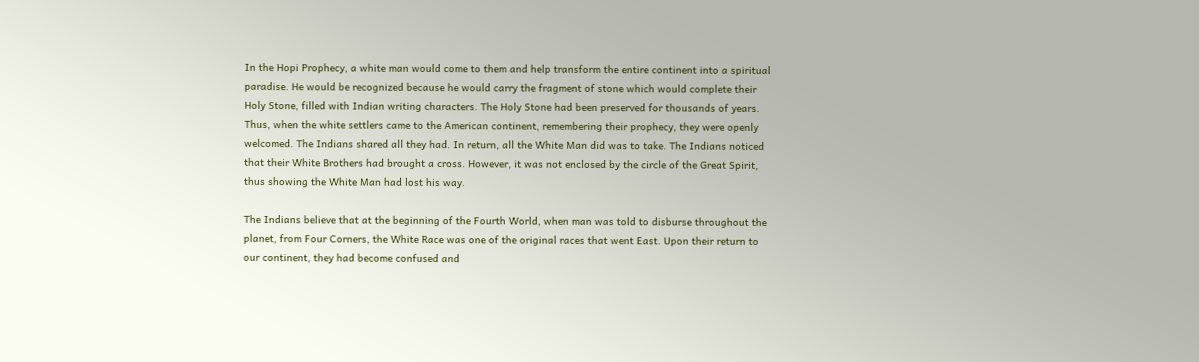In the Hopi Prophecy, a white man would come to them and help transform the entire continent into a spiritual paradise. He would be recognized because he would carry the fragment of stone which would complete their Holy Stone, filled with Indian writing characters. The Holy Stone had been preserved for thousands of years. Thus, when the white settlers came to the American continent, remembering their prophecy, they were openly welcomed. The Indians shared all they had. In return, all the White Man did was to take. The Indians noticed that their White Brothers had brought a cross. However, it was not enclosed by the circle of the Great Spirit, thus showing the White Man had lost his way.

The Indians believe that at the beginning of the Fourth World, when man was told to disburse throughout the planet, from Four Corners, the White Race was one of the original races that went East. Upon their return to our continent, they had become confused and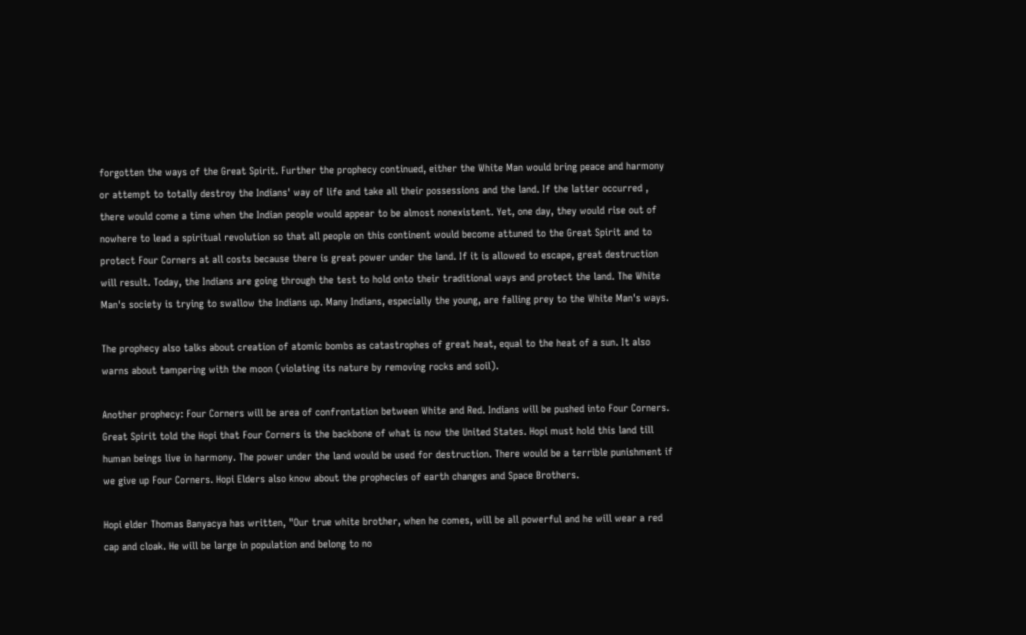forgotten the ways of the Great Spirit. Further the prophecy continued, either the White Man would bring peace and harmony or attempt to totally destroy the Indians' way of life and take all their possessions and the land. If the latter occurred , there would come a time when the Indian people would appear to be almost nonexistent. Yet, one day, they would rise out of nowhere to lead a spiritual revolution so that all people on this continent would become attuned to the Great Spirit and to protect Four Corners at all costs because there is great power under the land. If it is allowed to escape, great destruction will result. Today, the Indians are going through the test to hold onto their traditional ways and protect the land. The White Man's society is trying to swallow the Indians up. Many Indians, especially the young, are falling prey to the White Man's ways.

The prophecy also talks about creation of atomic bombs as catastrophes of great heat, equal to the heat of a sun. It also warns about tampering with the moon (violating its nature by removing rocks and soil).

Another prophecy: Four Corners will be area of confrontation between White and Red. Indians will be pushed into Four Corners. Great Spirit told the Hopi that Four Corners is the backbone of what is now the United States. Hopi must hold this land till human beings live in harmony. The power under the land would be used for destruction. There would be a terrible punishment if we give up Four Corners. Hopi Elders also know about the prophecies of earth changes and Space Brothers.

Hopi elder Thomas Banyacya has written, "Our true white brother, when he comes, will be all powerful and he will wear a red cap and cloak. He will be large in population and belong to no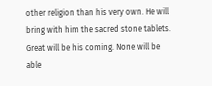other religion than his very own. He will bring with him the sacred stone tablets. Great will be his coming. None will be able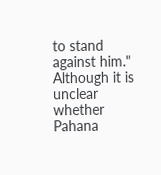to stand against him." Although it is unclear whether Pahana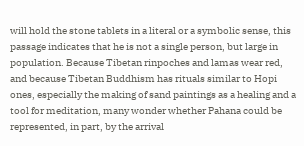will hold the stone tablets in a literal or a symbolic sense, this passage indicates that he is not a single person, but large in population. Because Tibetan rinpoches and lamas wear red, and because Tibetan Buddhism has rituals similar to Hopi ones, especially the making of sand paintings as a healing and a tool for meditation, many wonder whether Pahana could be represented, in part, by the arrival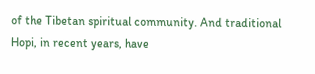of the Tibetan spiritual community. And traditional Hopi, in recent years, have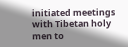initiated meetings with Tibetan holy men to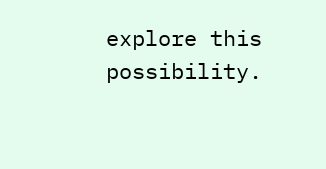explore this possibility.